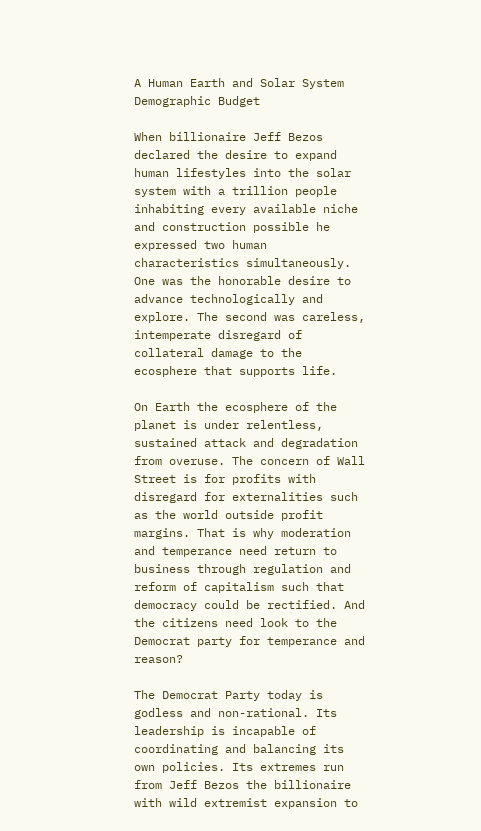A Human Earth and Solar System Demographic Budget

When billionaire Jeff Bezos declared the desire to expand human lifestyles into the solar system with a trillion people inhabiting every available niche and construction possible he expressed two human characteristics simultaneously. One was the honorable desire to advance technologically and explore. The second was careless, intemperate disregard of collateral damage to the ecosphere that supports life.

On Earth the ecosphere of the planet is under relentless, sustained attack and degradation from overuse. The concern of Wall Street is for profits with disregard for externalities such as the world outside profit margins. That is why moderation and temperance need return to business through regulation and reform of capitalism such that democracy could be rectified. And the citizens need look to the Democrat party for temperance and reason?

The Democrat Party today is godless and non-rational. Its leadership is incapable of coordinating and balancing its own policies. Its extremes run from Jeff Bezos the billionaire with wild extremist expansion to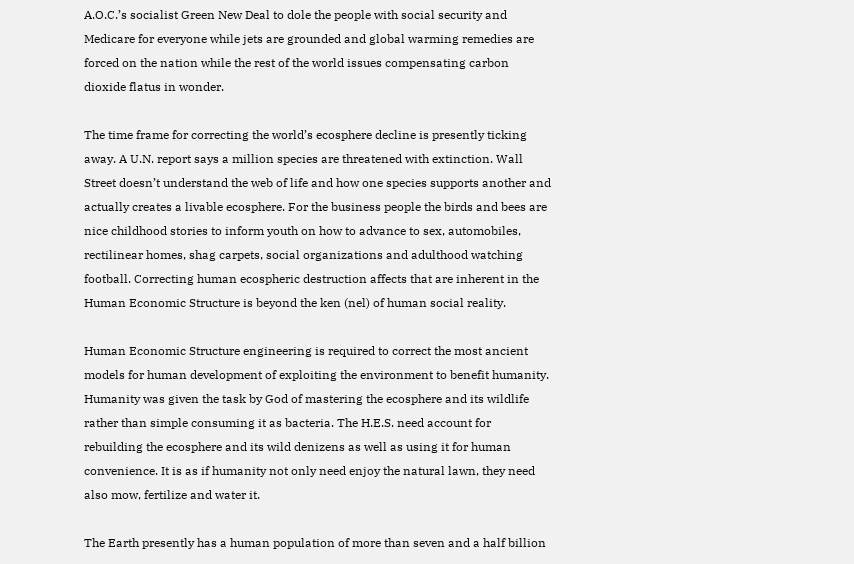A.O.C.’s socialist Green New Deal to dole the people with social security and Medicare for everyone while jets are grounded and global warming remedies are forced on the nation while the rest of the world issues compensating carbon dioxide flatus in wonder.

The time frame for correcting the world’s ecosphere decline is presently ticking away. A U.N. report says a million species are threatened with extinction. Wall Street doesn’t understand the web of life and how one species supports another and actually creates a livable ecosphere. For the business people the birds and bees are nice childhood stories to inform youth on how to advance to sex, automobiles, rectilinear homes, shag carpets, social organizations and adulthood watching football. Correcting human ecospheric destruction affects that are inherent in the Human Economic Structure is beyond the ken (nel) of human social reality.

Human Economic Structure engineering is required to correct the most ancient models for human development of exploiting the environment to benefit humanity. Humanity was given the task by God of mastering the ecosphere and its wildlife rather than simple consuming it as bacteria. The H.E.S. need account for rebuilding the ecosphere and its wild denizens as well as using it for human convenience. It is as if humanity not only need enjoy the natural lawn, they need also mow, fertilize and water it.

The Earth presently has a human population of more than seven and a half billion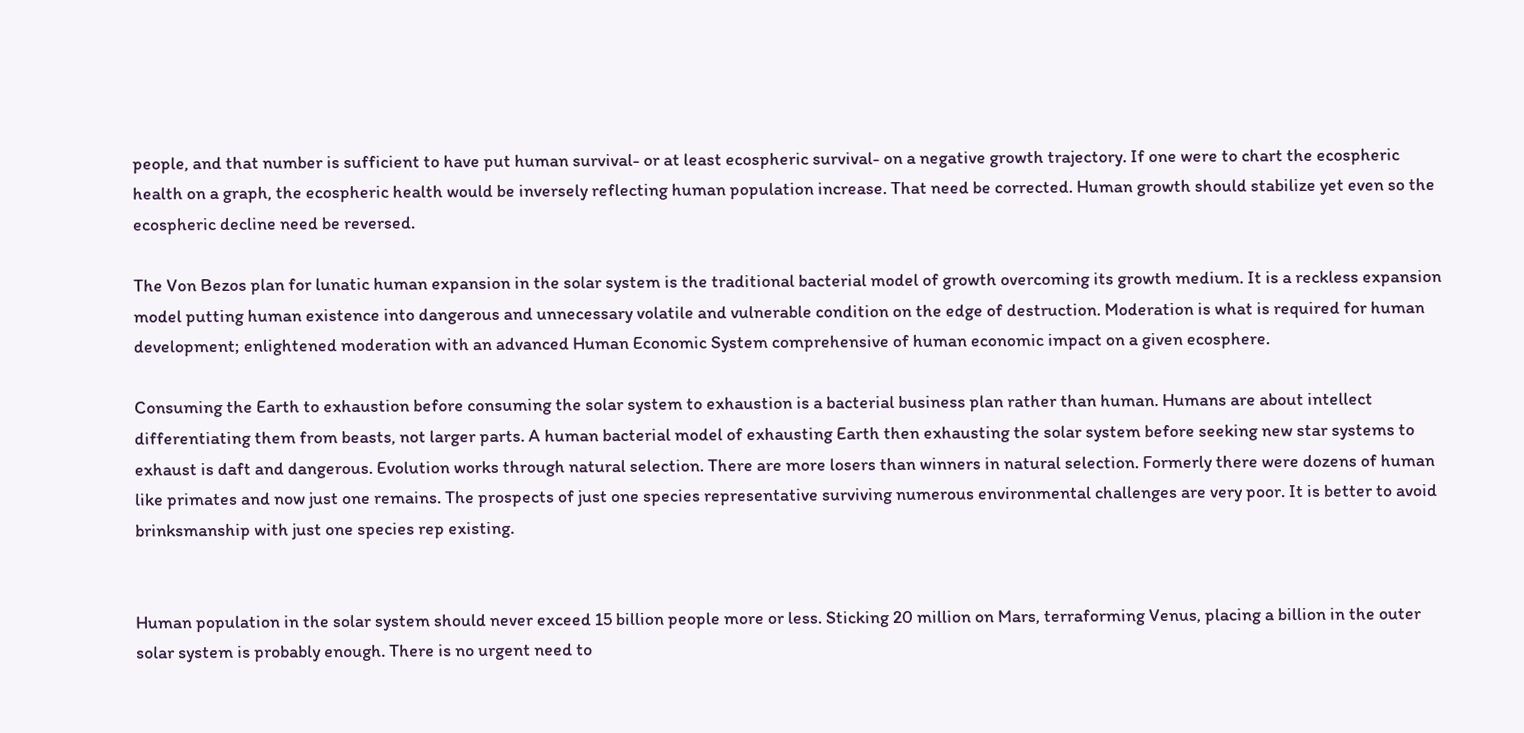people, and that number is sufficient to have put human survival- or at least ecospheric survival- on a negative growth trajectory. If one were to chart the ecospheric health on a graph, the ecospheric health would be inversely reflecting human population increase. That need be corrected. Human growth should stabilize yet even so the ecospheric decline need be reversed.

The Von Bezos plan for lunatic human expansion in the solar system is the traditional bacterial model of growth overcoming its growth medium. It is a reckless expansion model putting human existence into dangerous and unnecessary volatile and vulnerable condition on the edge of destruction. Moderation is what is required for human development; enlightened moderation with an advanced Human Economic System comprehensive of human economic impact on a given ecosphere.

Consuming the Earth to exhaustion before consuming the solar system to exhaustion is a bacterial business plan rather than human. Humans are about intellect differentiating them from beasts, not larger parts. A human bacterial model of exhausting Earth then exhausting the solar system before seeking new star systems to exhaust is daft and dangerous. Evolution works through natural selection. There are more losers than winners in natural selection. Formerly there were dozens of human like primates and now just one remains. The prospects of just one species representative surviving numerous environmental challenges are very poor. It is better to avoid brinksmanship with just one species rep existing.


Human population in the solar system should never exceed 15 billion people more or less. Sticking 20 million on Mars, terraforming Venus, placing a billion in the outer solar system is probably enough. There is no urgent need to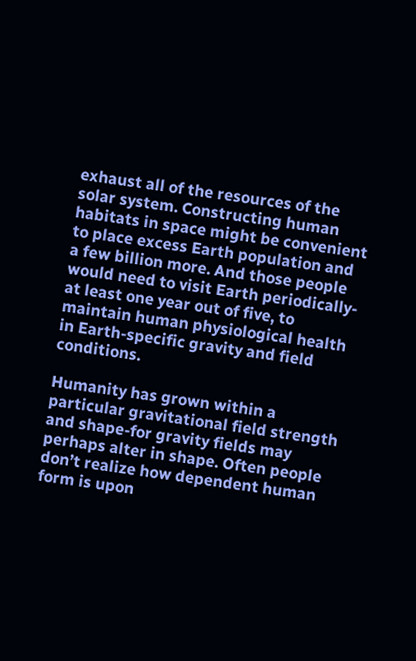exhaust all of the resources of the solar system. Constructing human habitats in space might be convenient to place excess Earth population and a few billion more. And those people would need to visit Earth periodically- at least one year out of five, to maintain human physiological health in Earth-specific gravity and field conditions.

Humanity has grown within a particular gravitational field strength and shape-for gravity fields may perhaps alter in shape. Often people don’t realize how dependent human form is upon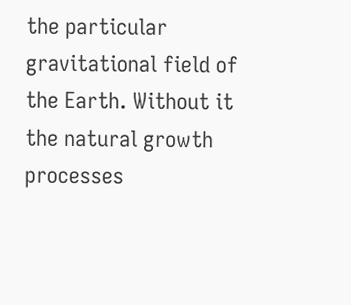the particular gravitational field of the Earth. Without it the natural growth processes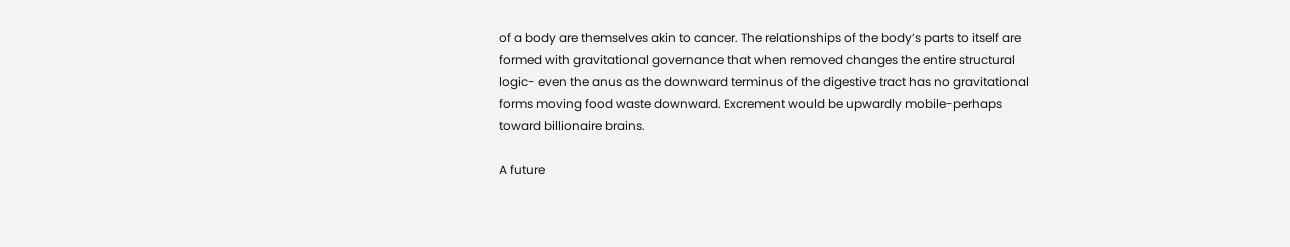of a body are themselves akin to cancer. The relationships of the body’s parts to itself are formed with gravitational governance that when removed changes the entire structural logic- even the anus as the downward terminus of the digestive tract has no gravitational forms moving food waste downward. Excrement would be upwardly mobile-perhaps toward billionaire brains.

A future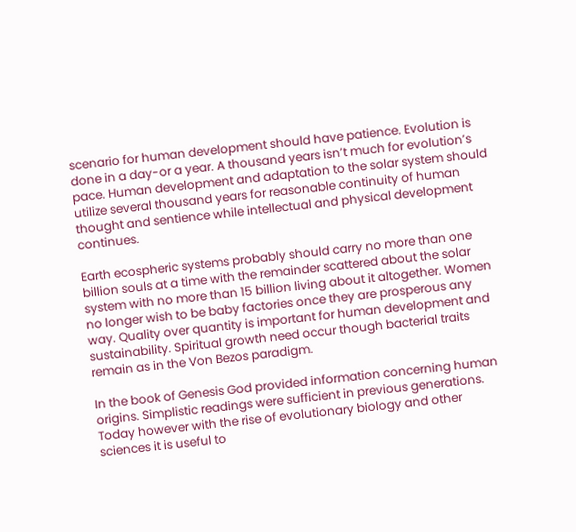scenario for human development should have patience. Evolution is done in a day-or a year. A thousand years isn’t much for evolution’s pace. Human development and adaptation to the solar system should utilize several thousand years for reasonable continuity of human thought and sentience while intellectual and physical development continues.

Earth ecospheric systems probably should carry no more than one billion souls at a time with the remainder scattered about the solar system with no more than 15 billion living about it altogether. Women no longer wish to be baby factories once they are prosperous any way. Quality over quantity is important for human development and sustainability. Spiritual growth need occur though bacterial traits remain as in the Von Bezos paradigm.

In the book of Genesis God provided information concerning human origins. Simplistic readings were sufficient in previous generations. Today however with the rise of evolutionary biology and other sciences it is useful to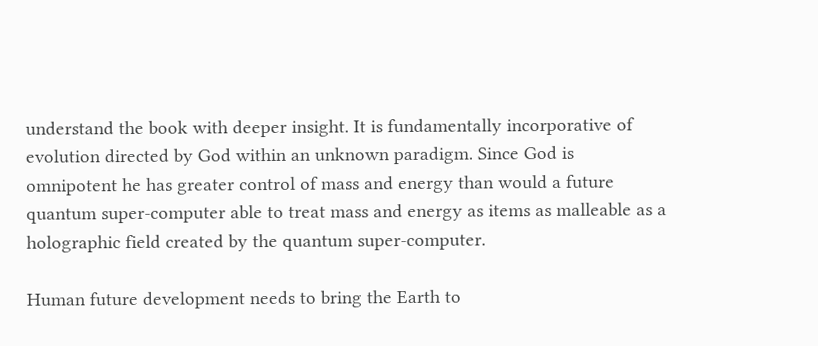understand the book with deeper insight. It is fundamentally incorporative of evolution directed by God within an unknown paradigm. Since God is omnipotent he has greater control of mass and energy than would a future quantum super-computer able to treat mass and energy as items as malleable as a holographic field created by the quantum super-computer.

Human future development needs to bring the Earth to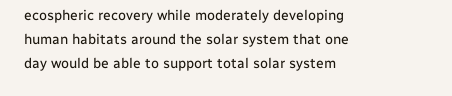ecospheric recovery while moderately developing human habitats around the solar system that one day would be able to support total solar system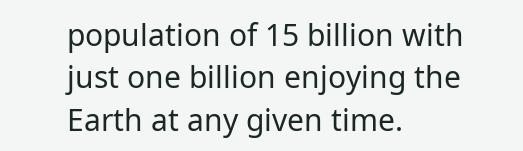population of 15 billion with just one billion enjoying the Earth at any given time.